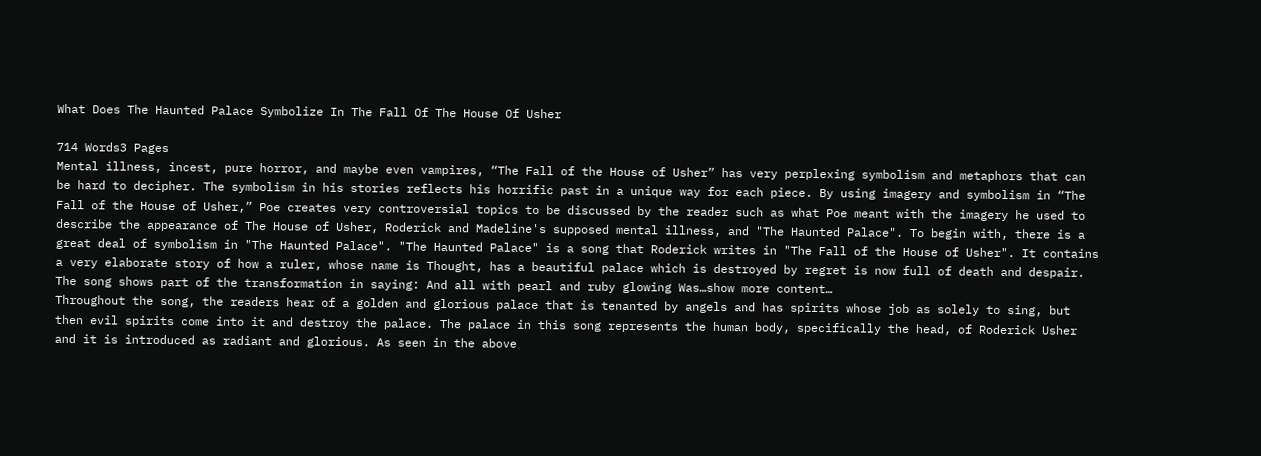What Does The Haunted Palace Symbolize In The Fall Of The House Of Usher

714 Words3 Pages
Mental illness, incest, pure horror, and maybe even vampires, “The Fall of the House of Usher” has very perplexing symbolism and metaphors that can be hard to decipher. The symbolism in his stories reflects his horrific past in a unique way for each piece. By using imagery and symbolism in “The Fall of the House of Usher,” Poe creates very controversial topics to be discussed by the reader such as what Poe meant with the imagery he used to describe the appearance of The House of Usher, Roderick and Madeline's supposed mental illness, and "The Haunted Palace". To begin with, there is a great deal of symbolism in "The Haunted Palace". "The Haunted Palace" is a song that Roderick writes in "The Fall of the House of Usher". It contains a very elaborate story of how a ruler, whose name is Thought, has a beautiful palace which is destroyed by regret is now full of death and despair. The song shows part of the transformation in saying: And all with pearl and ruby glowing Was…show more content…
Throughout the song, the readers hear of a golden and glorious palace that is tenanted by angels and has spirits whose job as solely to sing, but then evil spirits come into it and destroy the palace. The palace in this song represents the human body, specifically the head, of Roderick Usher and it is introduced as radiant and glorious. As seen in the above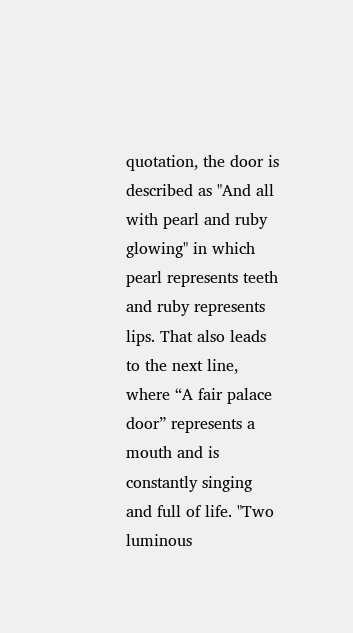quotation, the door is described as "And all with pearl and ruby glowing" in which pearl represents teeth and ruby represents lips. That also leads to the next line, where “A fair palace door” represents a mouth and is constantly singing and full of life. "Two luminous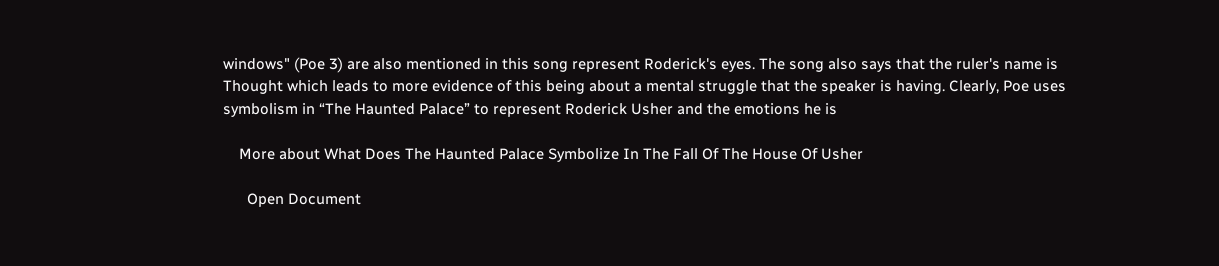windows" (Poe 3) are also mentioned in this song represent Roderick's eyes. The song also says that the ruler's name is Thought which leads to more evidence of this being about a mental struggle that the speaker is having. Clearly, Poe uses symbolism in “The Haunted Palace” to represent Roderick Usher and the emotions he is

    More about What Does The Haunted Palace Symbolize In The Fall Of The House Of Usher

      Open Document